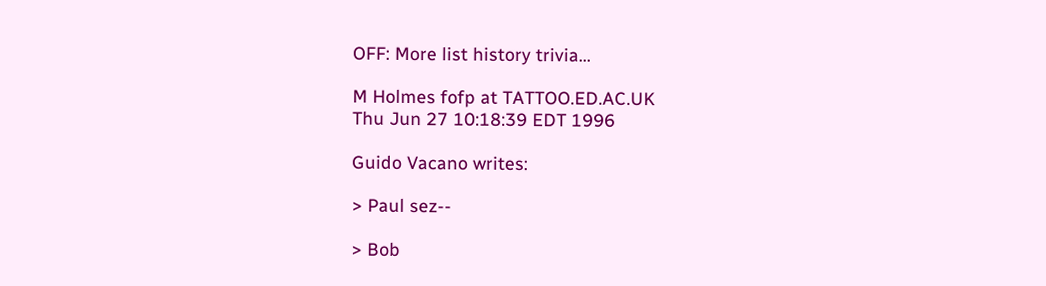OFF: More list history trivia...

M Holmes fofp at TATTOO.ED.AC.UK
Thu Jun 27 10:18:39 EDT 1996

Guido Vacano writes:

> Paul sez--

> Bob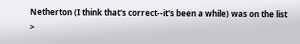Netherton (I think that's correct--it's been a while) was on the list
>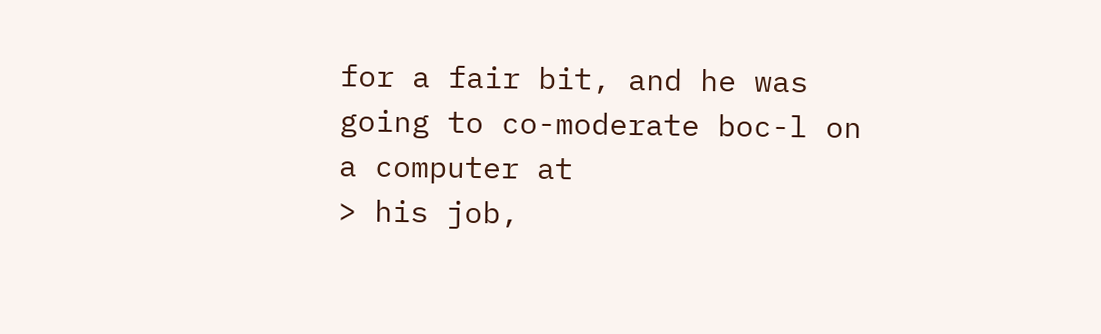for a fair bit, and he was going to co-moderate boc-l on a computer at
> his job,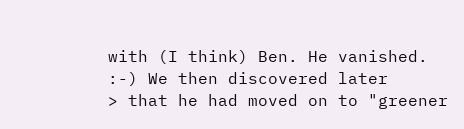with (I think) Ben. He vanished. :-) We then discovered later
> that he had moved on to "greener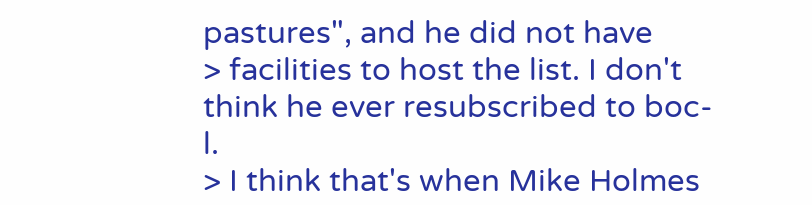pastures", and he did not have
> facilities to host the list. I don't think he ever resubscribed to boc-l.
> I think that's when Mike Holmes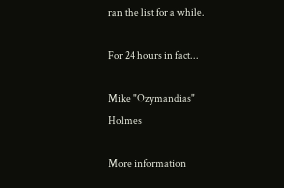ran the list for a while.

For 24 hours in fact...

Mike "Ozymandias" Holmes

More information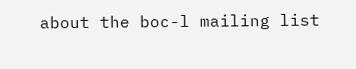about the boc-l mailing list